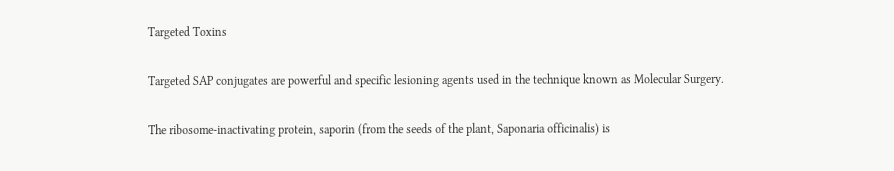Targeted Toxins

Targeted SAP conjugates are powerful and specific lesioning agents used in the technique known as Molecular Surgery.

The ribosome-inactivating protein, saporin (from the seeds of the plant, Saponaria officinalis) is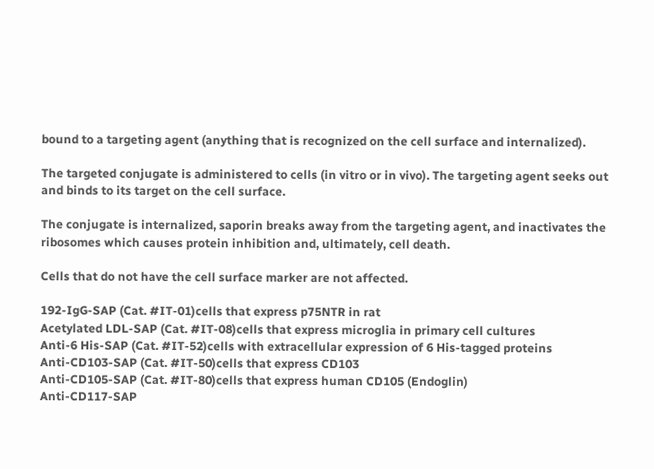bound to a targeting agent (anything that is recognized on the cell surface and internalized).

The targeted conjugate is administered to cells (in vitro or in vivo). The targeting agent seeks out and binds to its target on the cell surface.

The conjugate is internalized, saporin breaks away from the targeting agent, and inactivates the ribosomes which causes protein inhibition and, ultimately, cell death.

Cells that do not have the cell surface marker are not affected.

192-IgG-SAP (Cat. #IT-01)cells that express p75NTR in rat
Acetylated LDL-SAP (Cat. #IT-08)cells that express microglia in primary cell cultures
Anti-6 His-SAP (Cat. #IT-52)cells with extracellular expression of 6 His-tagged proteins
Anti-CD103-SAP (Cat. #IT-50)cells that express CD103
Anti-CD105-SAP (Cat. #IT-80)cells that express human CD105 (Endoglin)
Anti-CD117-SAP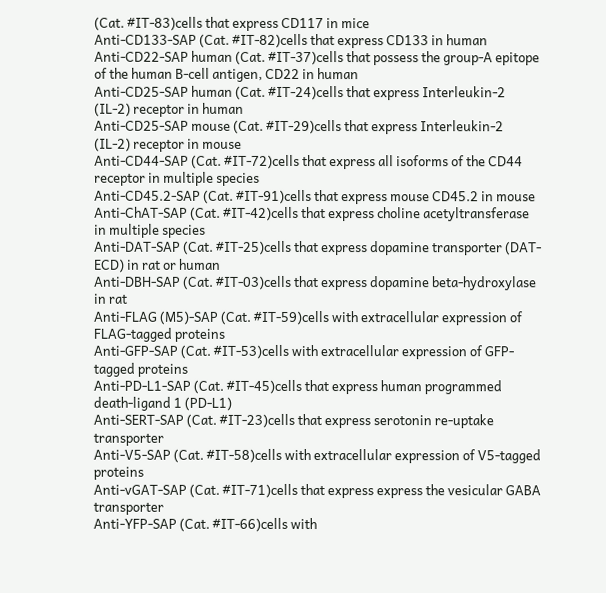(Cat. #IT-83)cells that express CD117 in mice
Anti-CD133-SAP (Cat. #IT-82)cells that express CD133 in human
Anti-CD22-SAP human (Cat. #IT-37)cells that possess the group-A epitope of the human B-cell antigen, CD22 in human
Anti-CD25-SAP human (Cat. #IT-24)cells that express Interleukin-2 (IL-2) receptor in human
Anti-CD25-SAP mouse (Cat. #IT-29)cells that express Interleukin-2 (IL-2) receptor in mouse
Anti-CD44-SAP (Cat. #IT-72)cells that express all isoforms of the CD44 receptor in multiple species
Anti-CD45.2-SAP (Cat. #IT-91)cells that express mouse CD45.2 in mouse
Anti-ChAT-SAP (Cat. #IT-42)cells that express choline acetyltransferase in multiple species
Anti-DAT-SAP (Cat. #IT-25)cells that express dopamine transporter (DAT-ECD) in rat or human
Anti-DBH-SAP (Cat. #IT-03)cells that express dopamine beta-hydroxylase in rat
Anti-FLAG (M5)-SAP (Cat. #IT-59)cells with extracellular expression of FLAG-tagged proteins
Anti-GFP-SAP (Cat. #IT-53)cells with extracellular expression of GFP-tagged proteins
Anti-PD-L1-SAP (Cat. #IT-45)cells that express human programmed death-ligand 1 (PD-L1)
Anti-SERT-SAP (Cat. #IT-23)cells that express serotonin re-uptake transporter
Anti-V5-SAP (Cat. #IT-58)cells with extracellular expression of V5-tagged proteins
Anti-vGAT-SAP (Cat. #IT-71)cells that express express the vesicular GABA transporter
Anti-YFP-SAP (Cat. #IT-66)cells with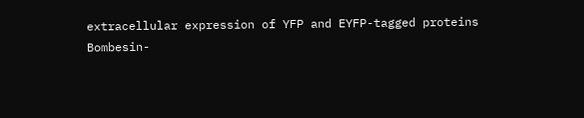extracellular expression of YFP and EYFP-tagged proteins
Bombesin-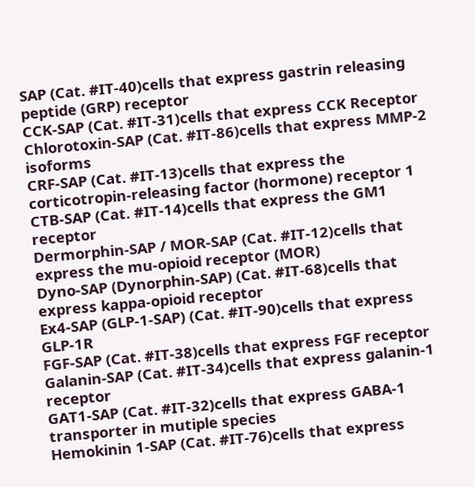SAP (Cat. #IT-40)cells that express gastrin releasing peptide (GRP) receptor
CCK-SAP (Cat. #IT-31)cells that express CCK Receptor
Chlorotoxin-SAP (Cat. #IT-86)cells that express MMP-2 isoforms
CRF-SAP (Cat. #IT-13)cells that express the corticotropin-releasing factor (hormone) receptor 1
CTB-SAP (Cat. #IT-14)cells that express the GM1 receptor
Dermorphin-SAP / MOR-SAP (Cat. #IT-12)cells that express the mu-opioid receptor (MOR)
Dyno-SAP (Dynorphin-SAP) (Cat. #IT-68)cells that express kappa-opioid receptor
Ex4-SAP (GLP-1-SAP) (Cat. #IT-90)cells that express GLP-1R
FGF-SAP (Cat. #IT-38)cells that express FGF receptor
Galanin-SAP (Cat. #IT-34)cells that express galanin-1 receptor
GAT1-SAP (Cat. #IT-32)cells that express GABA-1 transporter in mutiple species
Hemokinin 1-SAP (Cat. #IT-76)cells that express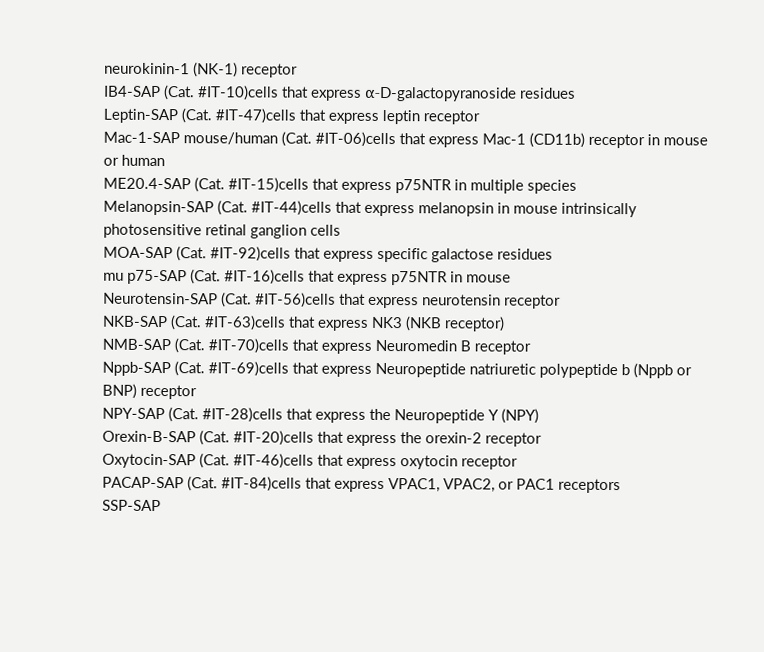neurokinin-1 (NK-1) receptor
IB4-SAP (Cat. #IT-10)cells that express α-D-galactopyranoside residues
Leptin-SAP (Cat. #IT-47)cells that express leptin receptor
Mac-1-SAP mouse/human (Cat. #IT-06)cells that express Mac-1 (CD11b) receptor in mouse or human
ME20.4-SAP (Cat. #IT-15)cells that express p75NTR in multiple species
Melanopsin-SAP (Cat. #IT-44)cells that express melanopsin in mouse intrinsically photosensitive retinal ganglion cells
MOA-SAP (Cat. #IT-92)cells that express specific galactose residues
mu p75-SAP (Cat. #IT-16)cells that express p75NTR in mouse
Neurotensin-SAP (Cat. #IT-56)cells that express neurotensin receptor
NKB-SAP (Cat. #IT-63)cells that express NK3 (NKB receptor)
NMB-SAP (Cat. #IT-70)cells that express Neuromedin B receptor
Nppb-SAP (Cat. #IT-69)cells that express Neuropeptide natriuretic polypeptide b (Nppb or BNP) receptor
NPY-SAP (Cat. #IT-28)cells that express the Neuropeptide Y (NPY)
Orexin-B-SAP (Cat. #IT-20)cells that express the orexin-2 receptor
Oxytocin-SAP (Cat. #IT-46)cells that express oxytocin receptor
PACAP-SAP (Cat. #IT-84)cells that express VPAC1, VPAC2, or PAC1 receptors
SSP-SAP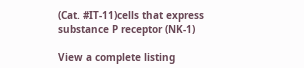(Cat. #IT-11)cells that express substance P receptor (NK-1)

View a complete listing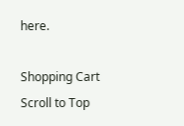here.

Shopping Cart
Scroll to Top